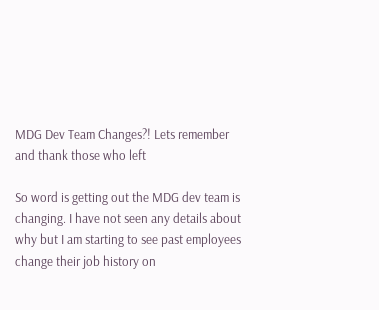MDG Dev Team Changes?! Lets remember and thank those who left

So word is getting out the MDG dev team is changing. I have not seen any details about why but I am starting to see past employees change their job history on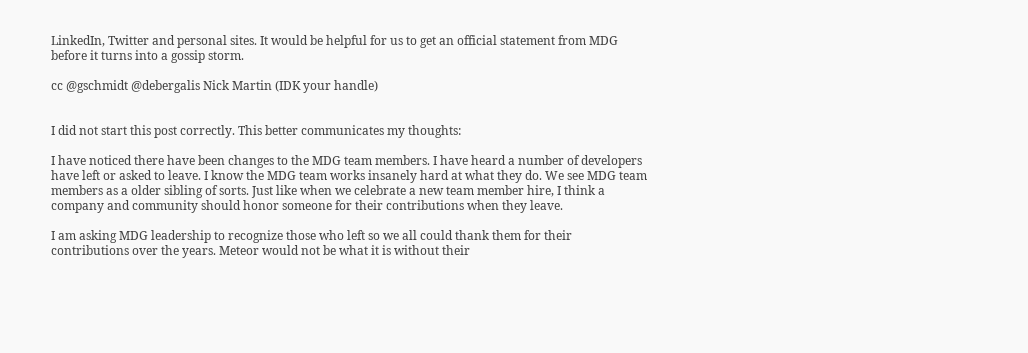LinkedIn, Twitter and personal sites. It would be helpful for us to get an official statement from MDG before it turns into a gossip storm.

cc @gschmidt @debergalis Nick Martin (IDK your handle)


I did not start this post correctly. This better communicates my thoughts:

I have noticed there have been changes to the MDG team members. I have heard a number of developers have left or asked to leave. I know the MDG team works insanely hard at what they do. We see MDG team members as a older sibling of sorts. Just like when we celebrate a new team member hire, I think a company and community should honor someone for their contributions when they leave.

I am asking MDG leadership to recognize those who left so we all could thank them for their contributions over the years. Meteor would not be what it is without their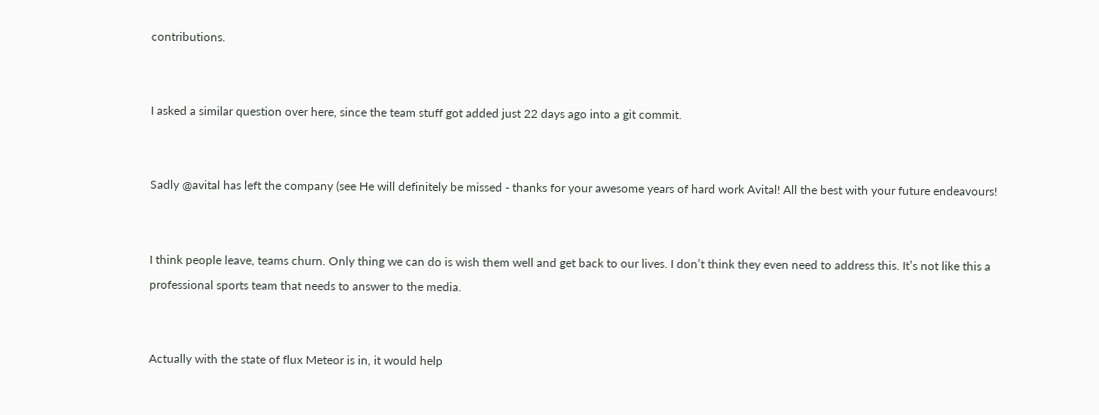contributions.


I asked a similar question over here, since the team stuff got added just 22 days ago into a git commit.


Sadly @avital has left the company (see He will definitely be missed - thanks for your awesome years of hard work Avital! All the best with your future endeavours!


I think people leave, teams churn. Only thing we can do is wish them well and get back to our lives. I don’t think they even need to address this. It’s not like this a professional sports team that needs to answer to the media.


Actually with the state of flux Meteor is in, it would help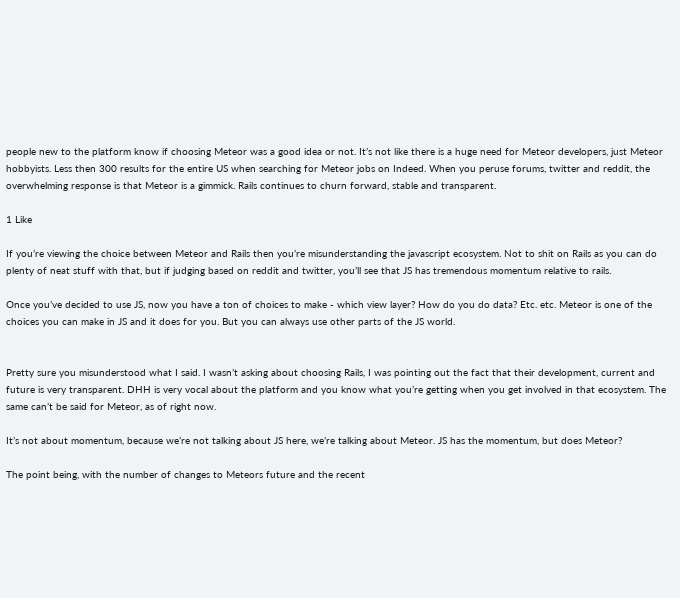people new to the platform know if choosing Meteor was a good idea or not. It’s not like there is a huge need for Meteor developers, just Meteor hobbyists. Less then 300 results for the entire US when searching for Meteor jobs on Indeed. When you peruse forums, twitter and reddit, the overwhelming response is that Meteor is a gimmick. Rails continues to churn forward, stable and transparent.

1 Like

If you’re viewing the choice between Meteor and Rails then you’re misunderstanding the javascript ecosystem. Not to shit on Rails as you can do plenty of neat stuff with that, but if judging based on reddit and twitter, you’ll see that JS has tremendous momentum relative to rails.

Once you’ve decided to use JS, now you have a ton of choices to make - which view layer? How do you do data? Etc. etc. Meteor is one of the choices you can make in JS and it does for you. But you can always use other parts of the JS world.


Pretty sure you misunderstood what I said. I wasn’t asking about choosing Rails, I was pointing out the fact that their development, current and future is very transparent. DHH is very vocal about the platform and you know what you’re getting when you get involved in that ecosystem. The same can’t be said for Meteor, as of right now.

It’s not about momentum, because we’re not talking about JS here, we’re talking about Meteor. JS has the momentum, but does Meteor?

The point being, with the number of changes to Meteors future and the recent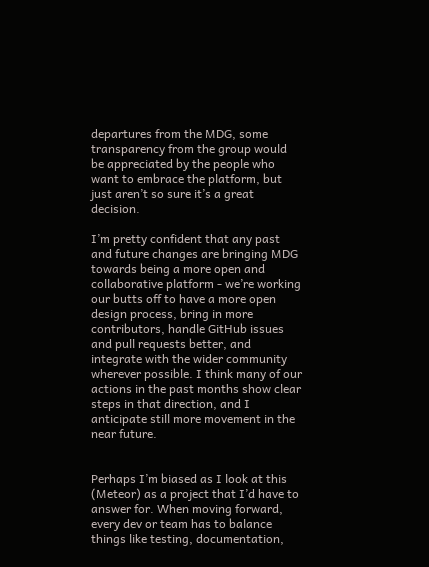departures from the MDG, some transparency from the group would be appreciated by the people who want to embrace the platform, but just aren’t so sure it’s a great decision.

I’m pretty confident that any past and future changes are bringing MDG towards being a more open and collaborative platform - we’re working our butts off to have a more open design process, bring in more contributors, handle GitHub issues and pull requests better, and integrate with the wider community wherever possible. I think many of our actions in the past months show clear steps in that direction, and I anticipate still more movement in the near future.


Perhaps I’m biased as I look at this (Meteor) as a project that I’d have to answer for. When moving forward, every dev or team has to balance things like testing, documentation,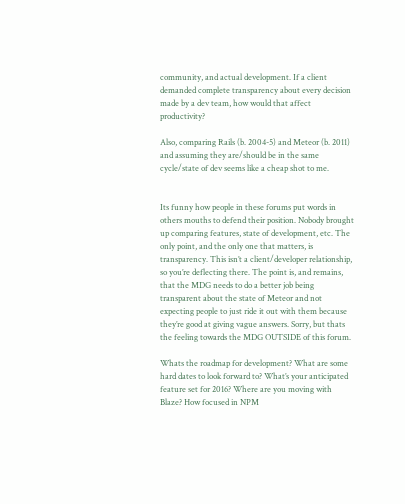community, and actual development. If a client demanded complete transparency about every decision made by a dev team, how would that affect productivity?

Also, comparing Rails (b. 2004-5) and Meteor (b. 2011) and assuming they are/should be in the same cycle/state of dev seems like a cheap shot to me.


Its funny how people in these forums put words in others mouths to defend their position. Nobody brought up comparing features, state of development, etc. The only point, and the only one that matters, is transparency. This isn’t a client/developer relationship, so you’re deflecting there. The point is, and remains, that the MDG needs to do a better job being transparent about the state of Meteor and not expecting people to just ride it out with them because they’re good at giving vague answers. Sorry, but thats the feeling towards the MDG OUTSIDE of this forum.

Whats the roadmap for development? What are some hard dates to look forward to? What’s your anticipated feature set for 2016? Where are you moving with Blaze? How focused in NPM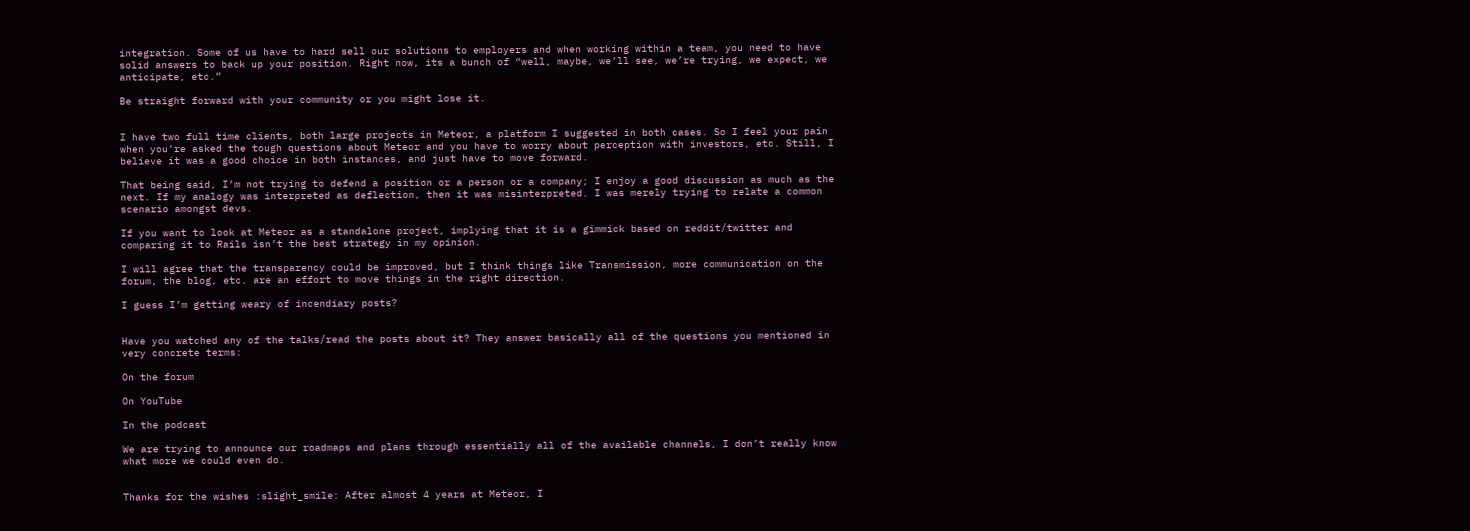integration. Some of us have to hard sell our solutions to employers and when working within a team, you need to have solid answers to back up your position. Right now, its a bunch of “well, maybe, we’ll see, we’re trying, we expect, we anticipate, etc.”

Be straight forward with your community or you might lose it.


I have two full time clients, both large projects in Meteor, a platform I suggested in both cases. So I feel your pain when you’re asked the tough questions about Meteor and you have to worry about perception with investors, etc. Still, I believe it was a good choice in both instances, and just have to move forward.

That being said, I’m not trying to defend a position or a person or a company; I enjoy a good discussion as much as the next. If my analogy was interpreted as deflection, then it was misinterpreted. I was merely trying to relate a common scenario amongst devs.

If you want to look at Meteor as a standalone project, implying that it is a gimmick based on reddit/twitter and comparing it to Rails isn’t the best strategy in my opinion.

I will agree that the transparency could be improved, but I think things like Transmission, more communication on the forum, the blog, etc. are an effort to move things in the right direction.

I guess I’m getting weary of incendiary posts?


Have you watched any of the talks/read the posts about it? They answer basically all of the questions you mentioned in very concrete terms:

On the forum

On YouTube

In the podcast

We are trying to announce our roadmaps and plans through essentially all of the available channels, I don’t really know what more we could even do.


Thanks for the wishes :slight_smile: After almost 4 years at Meteor, I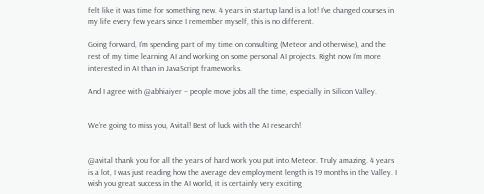felt like it was time for something new. 4 years in startup land is a lot! I’ve changed courses in my life every few years since I remember myself, this is no different.

Going forward, I’m spending part of my time on consulting (Meteor and otherwise), and the rest of my time learning AI and working on some personal AI projects. Right now I’m more interested in AI than in JavaScript frameworks.

And I agree with @abhiaiyer – people move jobs all the time, especially in Silicon Valley.


We’re going to miss you, Avital! Best of luck with the AI research!


@avital thank you for all the years of hard work you put into Meteor. Truly amazing. 4 years is a lot, I was just reading how the average dev employment length is 19 months in the Valley. I wish you great success in the AI world, it is certainly very exciting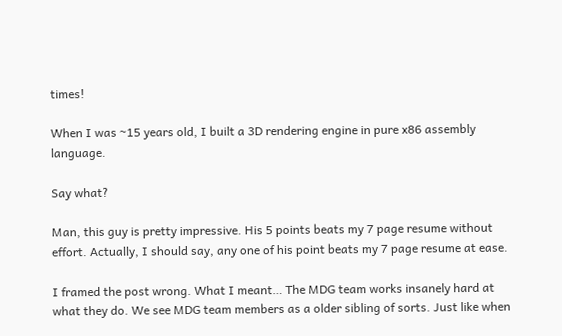times!

When I was ~15 years old, I built a 3D rendering engine in pure x86 assembly language.

Say what?

Man, this guy is pretty impressive. His 5 points beats my 7 page resume without effort. Actually, I should say, any one of his point beats my 7 page resume at ease.

I framed the post wrong. What I meant… The MDG team works insanely hard at what they do. We see MDG team members as a older sibling of sorts. Just like when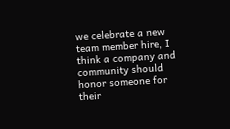we celebrate a new team member hire, I think a company and community should honor someone for their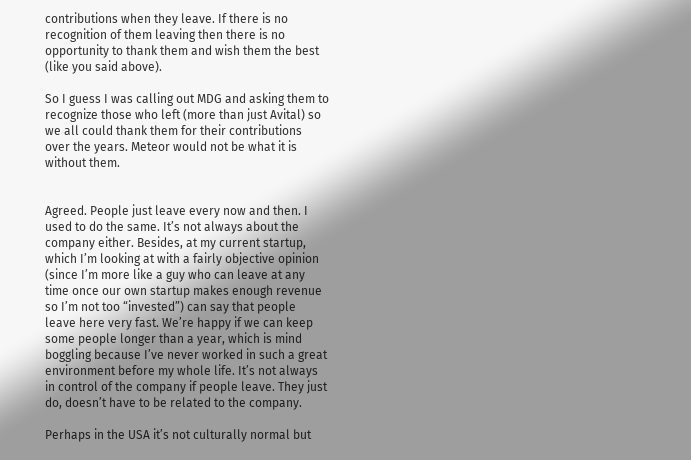contributions when they leave. If there is no recognition of them leaving then there is no opportunity to thank them and wish them the best (like you said above).

So I guess I was calling out MDG and asking them to recognize those who left (more than just Avital) so we all could thank them for their contributions over the years. Meteor would not be what it is without them.


Agreed. People just leave every now and then. I used to do the same. It’s not always about the company either. Besides, at my current startup, which I’m looking at with a fairly objective opinion (since I’m more like a guy who can leave at any time once our own startup makes enough revenue so I’m not too “invested”) can say that people leave here very fast. We’re happy if we can keep some people longer than a year, which is mind boggling because I’ve never worked in such a great environment before my whole life. It’s not always in control of the company if people leave. They just do, doesn’t have to be related to the company.

Perhaps in the USA it’s not culturally normal but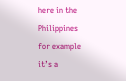here in the Philippines for example it’s a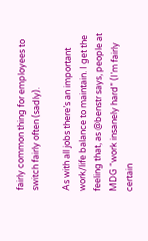fairly common thing for employees to switch fairly often (sadly).

As with all jobs there’s an important work/life balance to maintain. I get the feeling that, as @benstr says, people at MDG “work insanely hard” (I’m fairly certain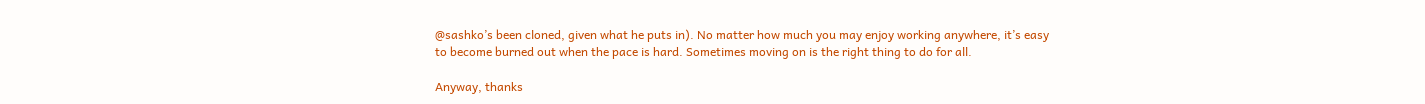@sashko’s been cloned, given what he puts in). No matter how much you may enjoy working anywhere, it’s easy to become burned out when the pace is hard. Sometimes moving on is the right thing to do for all.

Anyway, thanks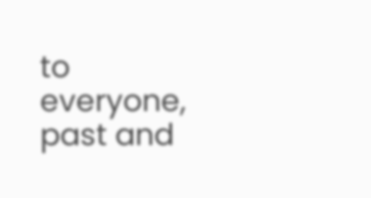to everyone, past and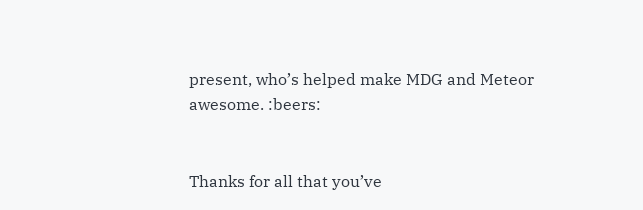present, who’s helped make MDG and Meteor awesome. :beers:


Thanks for all that you’ve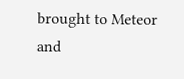brought to Meteor and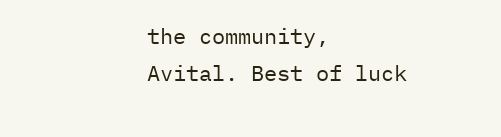the community, Avital. Best of luck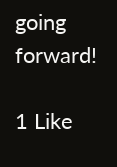going forward!

1 Like